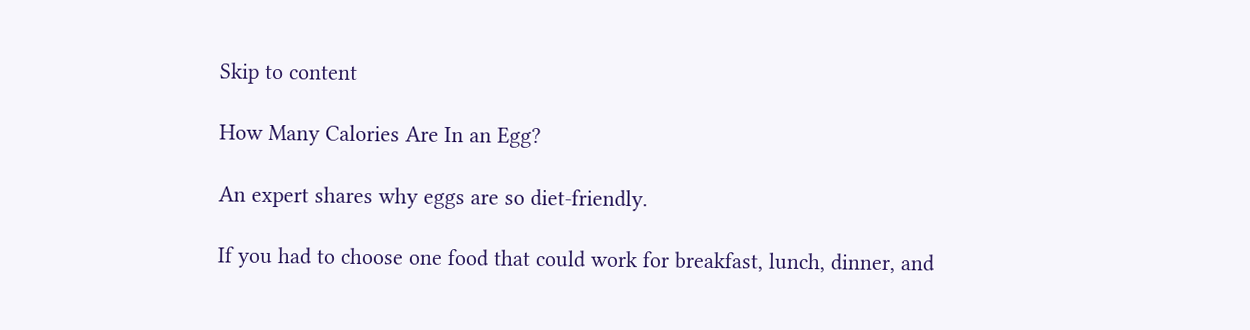Skip to content

How Many Calories Are In an Egg?

An expert shares why eggs are so diet-friendly.

If you had to choose one food that could work for breakfast, lunch, dinner, and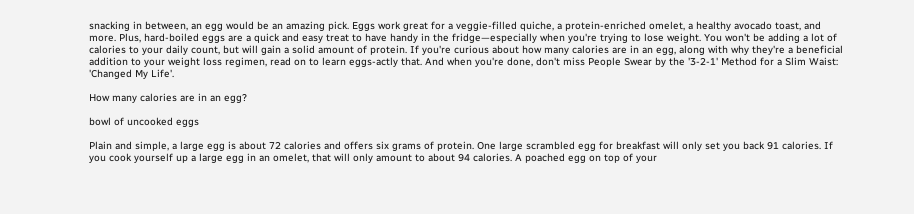snacking in between, an egg would be an amazing pick. Eggs work great for a veggie-filled quiche, a protein-enriched omelet, a healthy avocado toast, and more. Plus, hard-boiled eggs are a quick and easy treat to have handy in the fridge—especially when you're trying to lose weight. You won't be adding a lot of calories to your daily count, but will gain a solid amount of protein. If you're curious about how many calories are in an egg, along with why they're a beneficial addition to your weight loss regimen, read on to learn eggs-actly that. And when you're done, don't miss People Swear by the '3-2-1' Method for a Slim Waist: 'Changed My Life'.

How many calories are in an egg?

bowl of uncooked eggs

Plain and simple, a large egg is about 72 calories and offers six grams of protein. One large scrambled egg for breakfast will only set you back 91 calories. If you cook yourself up a large egg in an omelet, that will only amount to about 94 calories. A poached egg on top of your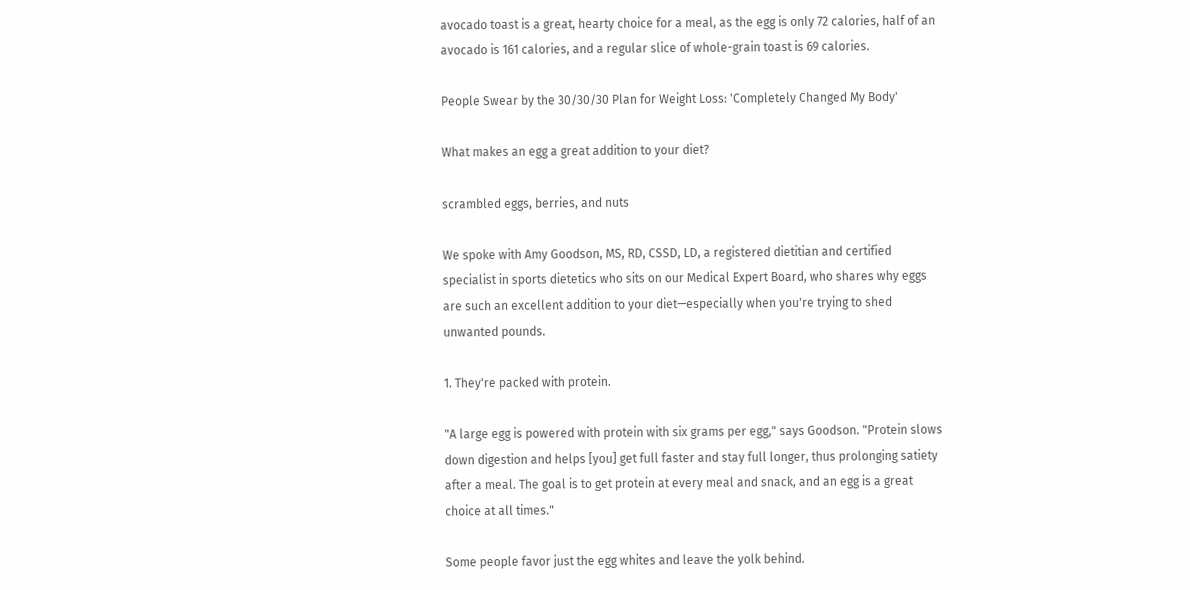avocado toast is a great, hearty choice for a meal, as the egg is only 72 calories, half of an avocado is 161 calories, and a regular slice of whole-grain toast is 69 calories.

People Swear by the 30/30/30 Plan for Weight Loss: 'Completely Changed My Body'

What makes an egg a great addition to your diet?

scrambled eggs, berries, and nuts

We spoke with Amy Goodson, MS, RD, CSSD, LD, a registered dietitian and certified specialist in sports dietetics who sits on our Medical Expert Board, who shares why eggs are such an excellent addition to your diet—especially when you're trying to shed unwanted pounds.

1. They're packed with protein.

"A large egg is powered with protein with six grams per egg," says Goodson. "Protein slows down digestion and helps [you] get full faster and stay full longer, thus prolonging satiety after a meal. The goal is to get protein at every meal and snack, and an egg is a great choice at all times."

Some people favor just the egg whites and leave the yolk behind.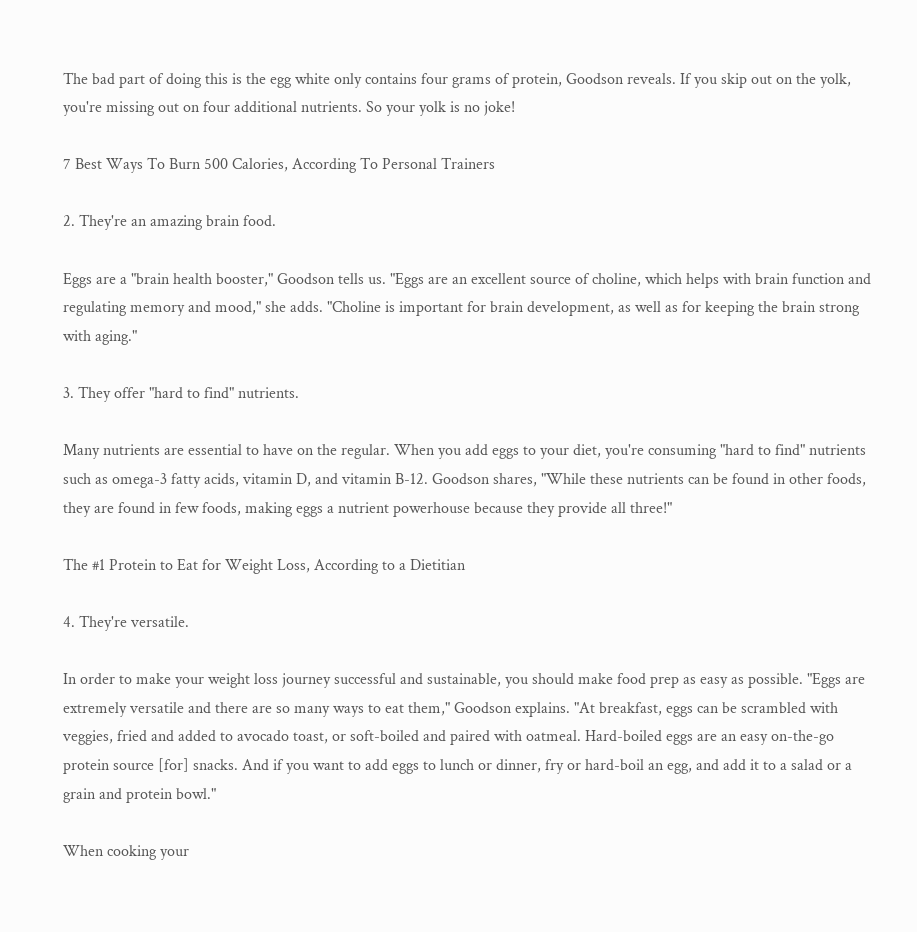The bad part of doing this is the egg white only contains four grams of protein, Goodson reveals. If you skip out on the yolk, you're missing out on four additional nutrients. So your yolk is no joke!

7 Best Ways To Burn 500 Calories, According To Personal Trainers

2. They're an amazing brain food.

Eggs are a "brain health booster," Goodson tells us. "Eggs are an excellent source of choline, which helps with brain function and regulating memory and mood," she adds. "Choline is important for brain development, as well as for keeping the brain strong with aging."

3. They offer "hard to find" nutrients.

Many nutrients are essential to have on the regular. When you add eggs to your diet, you're consuming "hard to find" nutrients such as omega-3 fatty acids, vitamin D, and vitamin B-12. Goodson shares, "While these nutrients can be found in other foods, they are found in few foods, making eggs a nutrient powerhouse because they provide all three!"

The #1 Protein to Eat for Weight Loss, According to a Dietitian

4. They're versatile.

In order to make your weight loss journey successful and sustainable, you should make food prep as easy as possible. "Eggs are extremely versatile and there are so many ways to eat them," Goodson explains. "At breakfast, eggs can be scrambled with veggies, fried and added to avocado toast, or soft-boiled and paired with oatmeal. Hard-boiled eggs are an easy on-the-go protein source [for] snacks. And if you want to add eggs to lunch or dinner, fry or hard-boil an egg, and add it to a salad or a grain and protein bowl."

When cooking your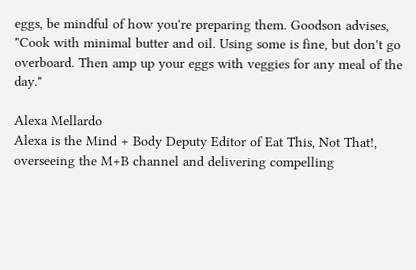eggs, be mindful of how you're preparing them. Goodson advises, "Cook with minimal butter and oil. Using some is fine, but don't go overboard. Then amp up your eggs with veggies for any meal of the day."

Alexa Mellardo
Alexa is the Mind + Body Deputy Editor of Eat This, Not That!, overseeing the M+B channel and delivering compelling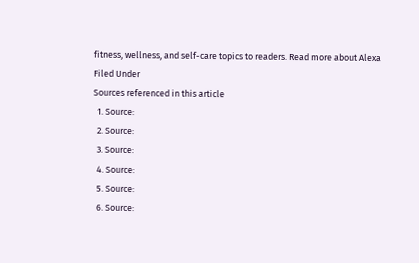fitness, wellness, and self-care topics to readers. Read more about Alexa
Filed Under
Sources referenced in this article
  1. Source:
  2. Source:
  3. Source:
  4. Source:
  5. Source:
  6. Source: